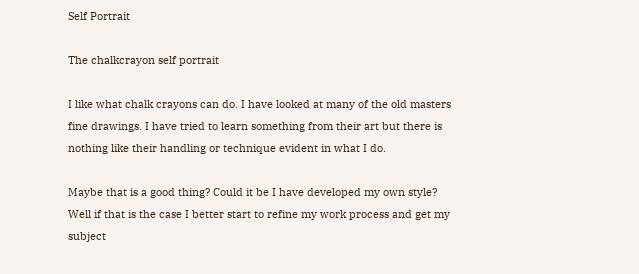Self Portrait

The chalkcrayon self portrait

I like what chalk crayons can do. I have looked at many of the old masters  fine drawings. I have tried to learn something from their art but there is  nothing like their handling or technique evident in what I do.

Maybe that is a good thing? Could it be I have developed my own style? Well if that is the case I better start to refine my work process and get my subject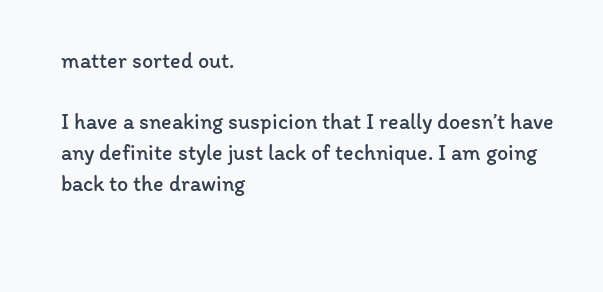matter sorted out.

I have a sneaking suspicion that I really doesn’t have any definite style just lack of technique. I am going back to the drawing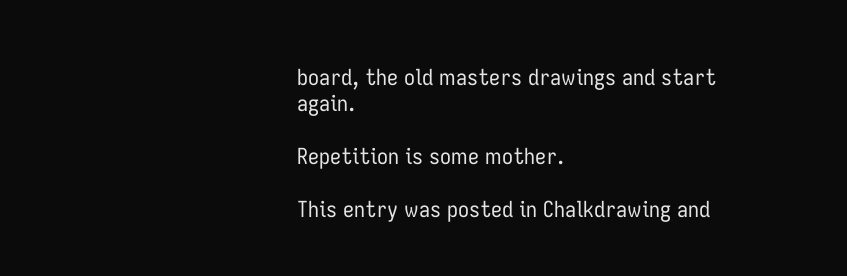board, the old masters drawings and start again.

Repetition is some mother.

This entry was posted in Chalkdrawing and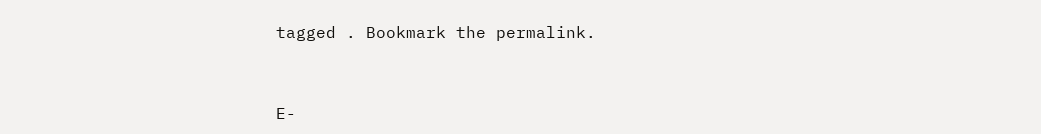tagged . Bookmark the permalink.


E-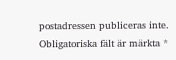postadressen publiceras inte. Obligatoriska fält är märkta *